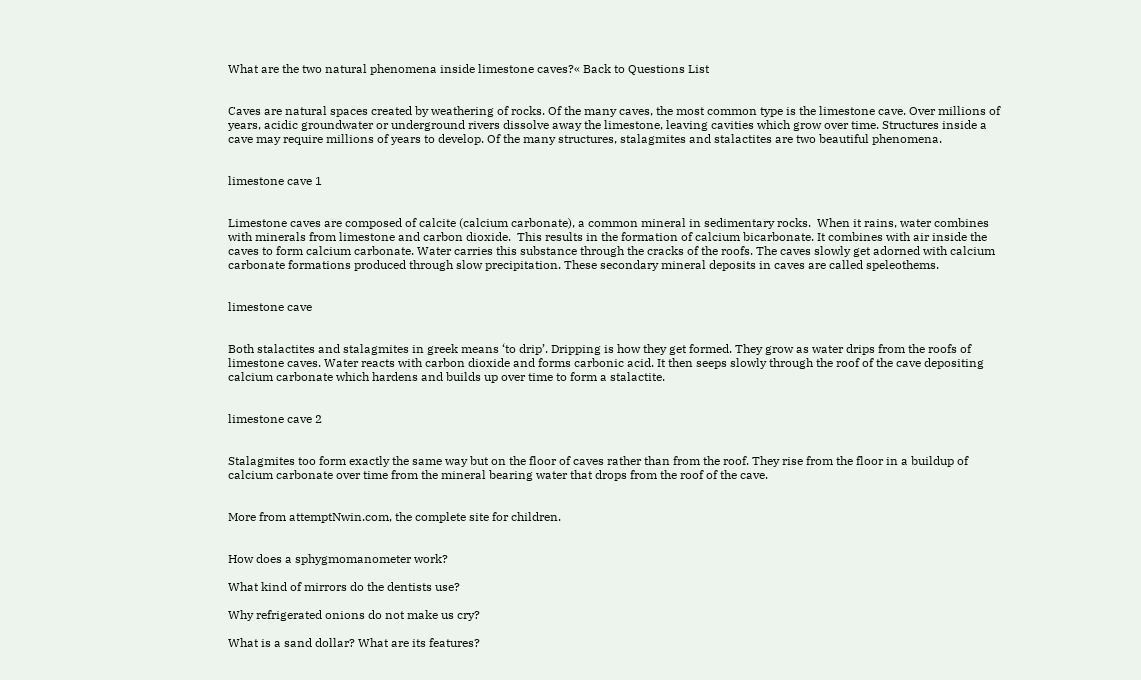What are the two natural phenomena inside limestone caves?« Back to Questions List


Caves are natural spaces created by weathering of rocks. Of the many caves, the most common type is the limestone cave. Over millions of years, acidic groundwater or underground rivers dissolve away the limestone, leaving cavities which grow over time. Structures inside a cave may require millions of years to develop. Of the many structures, stalagmites and stalactites are two beautiful phenomena.


limestone cave 1


Limestone caves are composed of calcite (calcium carbonate), a common mineral in sedimentary rocks.  When it rains, water combines with minerals from limestone and carbon dioxide.  This results in the formation of calcium bicarbonate. It combines with air inside the caves to form calcium carbonate. Water carries this substance through the cracks of the roofs. The caves slowly get adorned with calcium carbonate formations produced through slow precipitation. These secondary mineral deposits in caves are called speleothems.


limestone cave


Both stalactites and stalagmites in greek means ‘to drip’. Dripping is how they get formed. They grow as water drips from the roofs of limestone caves. Water reacts with carbon dioxide and forms carbonic acid. It then seeps slowly through the roof of the cave depositing calcium carbonate which hardens and builds up over time to form a stalactite.


limestone cave 2


Stalagmites too form exactly the same way but on the floor of caves rather than from the roof. They rise from the floor in a buildup of calcium carbonate over time from the mineral bearing water that drops from the roof of the cave.


More from attemptNwin.com, the complete site for children.


How does a sphygmomanometer work?

What kind of mirrors do the dentists use?

Why refrigerated onions do not make us cry?

What is a sand dollar? What are its features?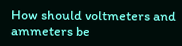How should voltmeters and ammeters be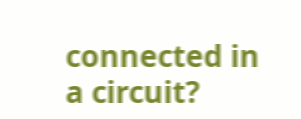connected in a circuit?